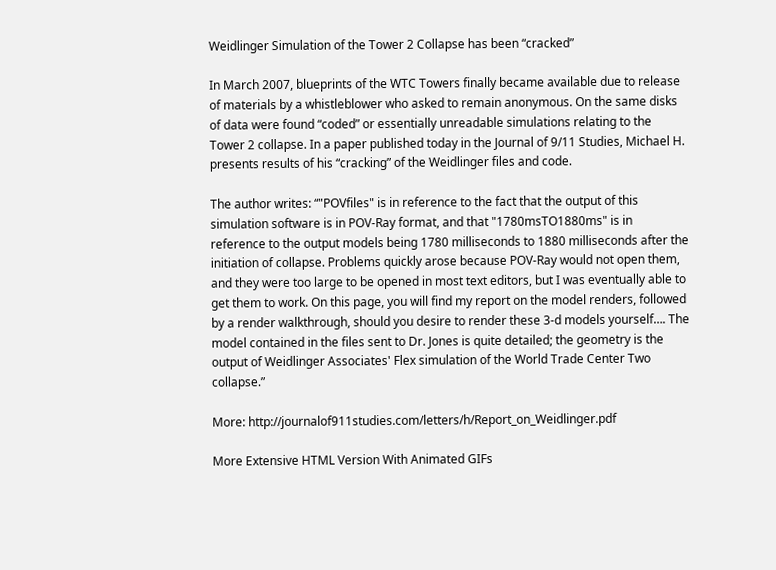Weidlinger Simulation of the Tower 2 Collapse has been “cracked”

In March 2007, blueprints of the WTC Towers finally became available due to release of materials by a whistleblower who asked to remain anonymous. On the same disks of data were found “coded” or essentially unreadable simulations relating to the Tower 2 collapse. In a paper published today in the Journal of 9/11 Studies, Michael H. presents results of his “cracking” of the Weidlinger files and code.

The author writes: “"POVfiles" is in reference to the fact that the output of this simulation software is in POV-Ray format, and that "1780msTO1880ms" is in reference to the output models being 1780 milliseconds to 1880 milliseconds after the initiation of collapse. Problems quickly arose because POV-Ray would not open them, and they were too large to be opened in most text editors, but I was eventually able to get them to work. On this page, you will find my report on the model renders, followed by a render walkthrough, should you desire to render these 3-d models yourself…. The model contained in the files sent to Dr. Jones is quite detailed; the geometry is the output of Weidlinger Associates' Flex simulation of the World Trade Center Two collapse.”

More: http://journalof911studies.com/letters/h/Report_on_Weidlinger.pdf

More Extensive HTML Version With Animated GIFs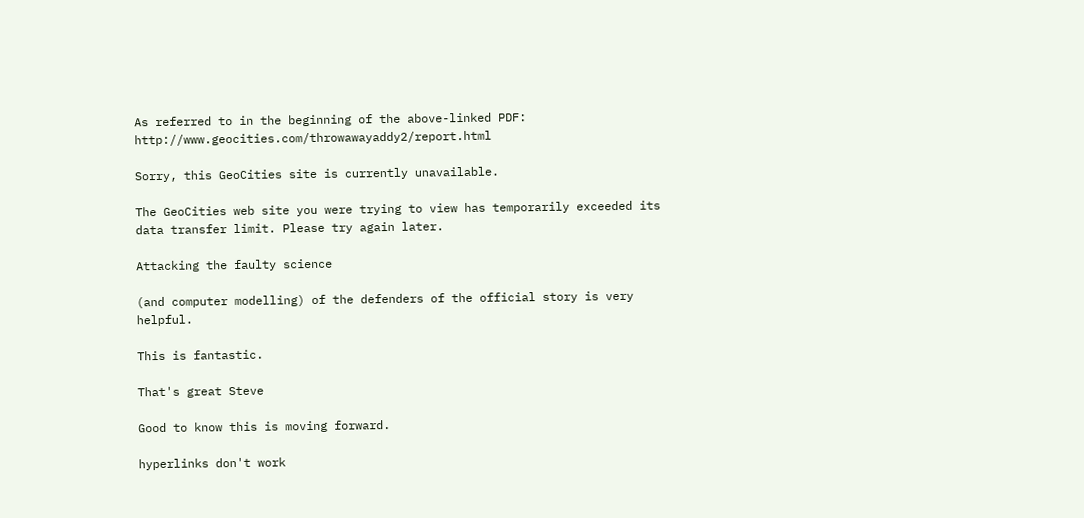As referred to in the beginning of the above-linked PDF: http://www.geocities.com/throwawayaddy2/report.html

Sorry, this GeoCities site is currently unavailable.

The GeoCities web site you were trying to view has temporarily exceeded its data transfer limit. Please try again later.

Attacking the faulty science

(and computer modelling) of the defenders of the official story is very helpful.

This is fantastic.

That's great Steve

Good to know this is moving forward.

hyperlinks don't work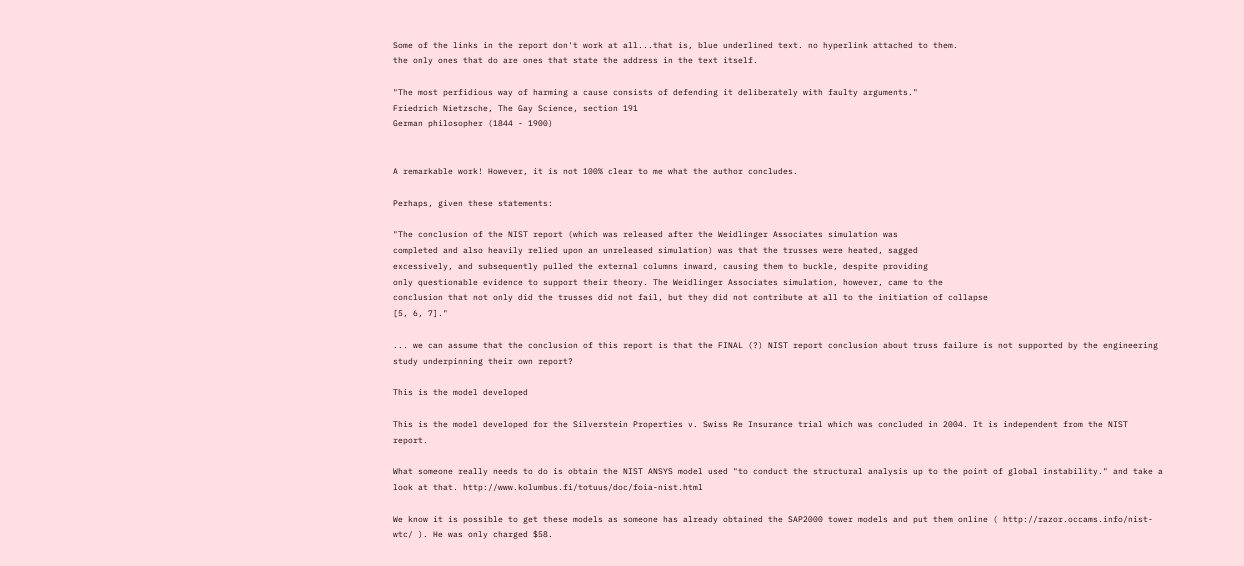Some of the links in the report don't work at all...that is, blue underlined text. no hyperlink attached to them.
the only ones that do are ones that state the address in the text itself.

"The most perfidious way of harming a cause consists of defending it deliberately with faulty arguments."
Friedrich Nietzsche, The Gay Science, section 191
German philosopher (1844 - 1900)


A remarkable work! However, it is not 100% clear to me what the author concludes.

Perhaps, given these statements:

"The conclusion of the NIST report (which was released after the Weidlinger Associates simulation was
completed and also heavily relied upon an unreleased simulation) was that the trusses were heated, sagged
excessively, and subsequently pulled the external columns inward, causing them to buckle, despite providing
only questionable evidence to support their theory. The Weidlinger Associates simulation, however, came to the
conclusion that not only did the trusses did not fail, but they did not contribute at all to the initiation of collapse
[5, 6, 7]."

... we can assume that the conclusion of this report is that the FINAL (?) NIST report conclusion about truss failure is not supported by the engineering study underpinning their own report?

This is the model developed

This is the model developed for the Silverstein Properties v. Swiss Re Insurance trial which was concluded in 2004. It is independent from the NIST report.

What someone really needs to do is obtain the NIST ANSYS model used "to conduct the structural analysis up to the point of global instability." and take a look at that. http://www.kolumbus.fi/totuus/doc/foia-nist.html

We know it is possible to get these models as someone has already obtained the SAP2000 tower models and put them online ( http://razor.occams.info/nist-wtc/ ). He was only charged $58.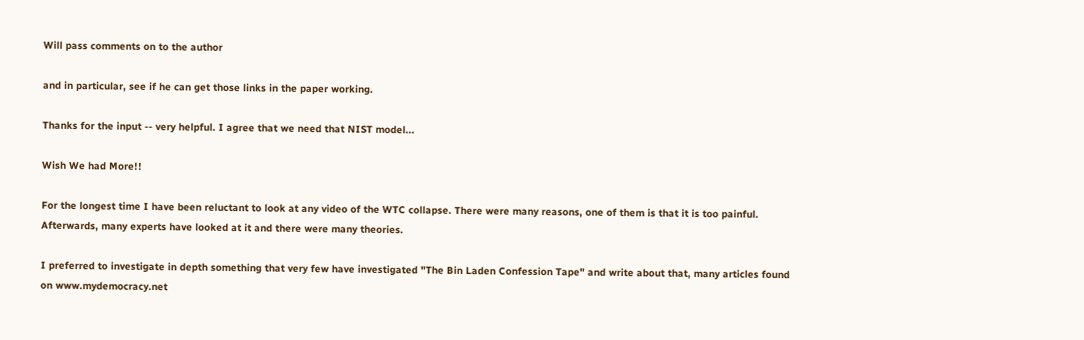Will pass comments on to the author

and in particular, see if he can get those links in the paper working.

Thanks for the input -- very helpful. I agree that we need that NIST model...

Wish We had More!!

For the longest time I have been reluctant to look at any video of the WTC collapse. There were many reasons, one of them is that it is too painful. Afterwards, many experts have looked at it and there were many theories.

I preferred to investigate in depth something that very few have investigated "The Bin Laden Confession Tape" and write about that, many articles found on www.mydemocracy.net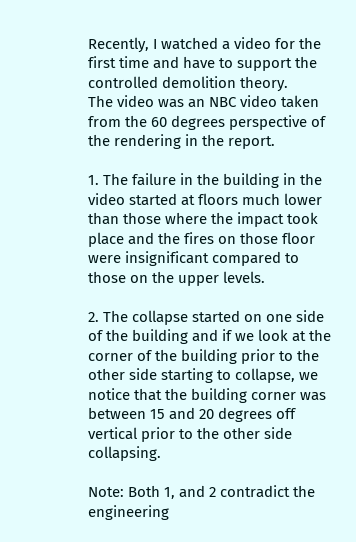Recently, I watched a video for the first time and have to support the controlled demolition theory.
The video was an NBC video taken from the 60 degrees perspective of the rendering in the report.

1. The failure in the building in the video started at floors much lower than those where the impact took place and the fires on those floor were insignificant compared to those on the upper levels.

2. The collapse started on one side of the building and if we look at the corner of the building prior to the other side starting to collapse, we notice that the building corner was between 15 and 20 degrees off vertical prior to the other side collapsing.

Note: Both 1, and 2 contradict the engineering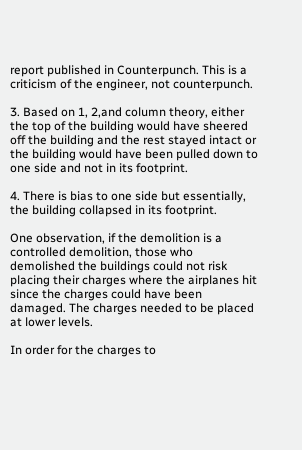report published in Counterpunch. This is a criticism of the engineer, not counterpunch.

3. Based on 1, 2,and column theory, either the top of the building would have sheered off the building and the rest stayed intact or the building would have been pulled down to one side and not in its footprint.

4. There is bias to one side but essentially, the building collapsed in its footprint.

One observation, if the demolition is a controlled demolition, those who demolished the buildings could not risk placing their charges where the airplanes hit since the charges could have been damaged. The charges needed to be placed at lower levels.

In order for the charges to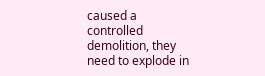caused a controlled demolition, they need to explode in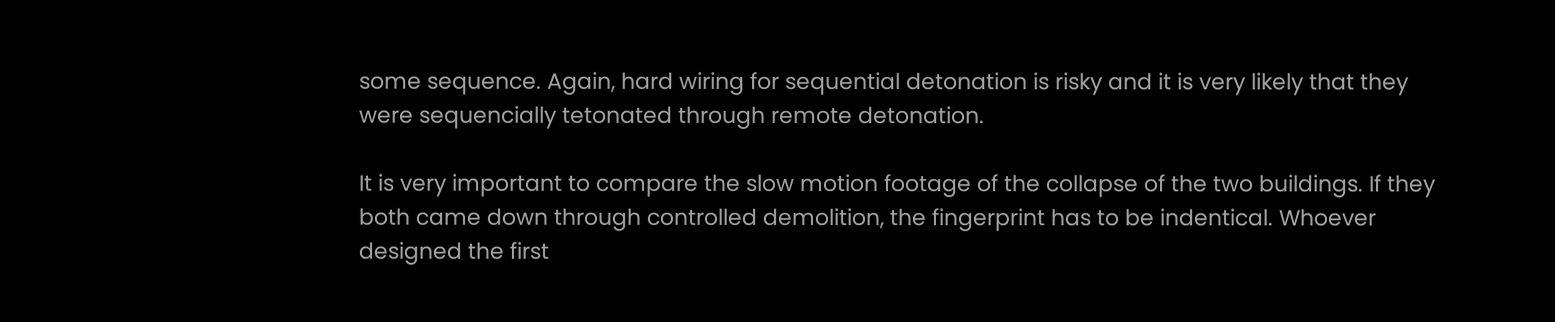some sequence. Again, hard wiring for sequential detonation is risky and it is very likely that they were sequencially tetonated through remote detonation.

It is very important to compare the slow motion footage of the collapse of the two buildings. If they both came down through controlled demolition, the fingerprint has to be indentical. Whoever designed the first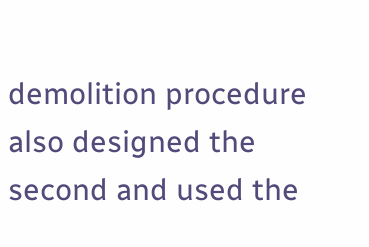demolition procedure also designed the second and used the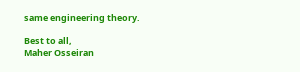same engineering theory.

Best to all,
Maher Osseiran